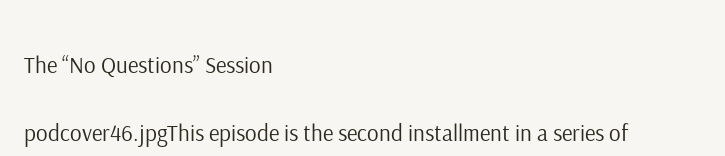The “No Questions” Session

podcover46.jpgThis episode is the second installment in a series of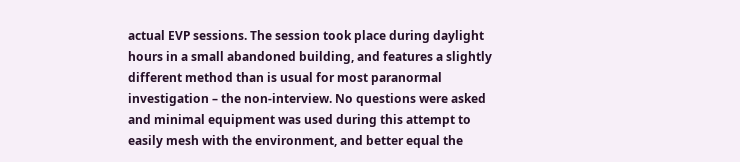actual EVP sessions. The session took place during daylight hours in a small abandoned building, and features a slightly different method than is usual for most paranormal investigation – the non-interview. No questions were asked and minimal equipment was used during this attempt to easily mesh with the environment, and better equal the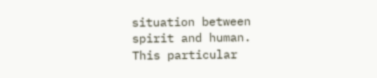situation between spirit and human. This particular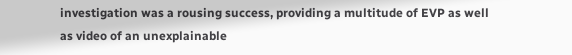investigation was a rousing success, providing a multitude of EVP as well as video of an unexplainable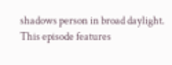shadows person in broad daylight. This episode features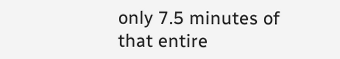only 7.5 minutes of that entire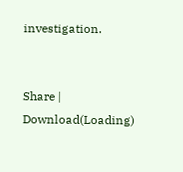investigation.


Share | Download(Loading)